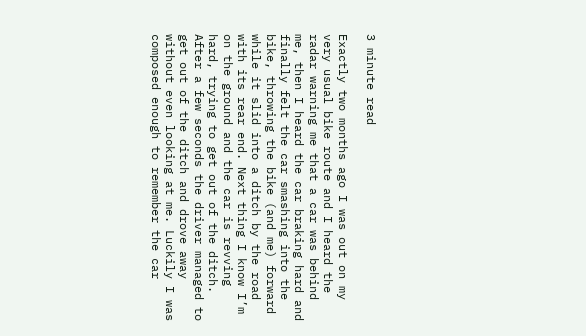3 minute read

Exactly two months ago I was out on my very usual bike route and I heard the radar warning me that a car was behind me, then I heard the car braking hard and finally felt the car smashing into the bike, throwing the bike (and me) forward while it slid into a ditch by the road with its rear end. Next thing I know I’m on the ground and the car is revving hard, trying to get out of the ditch. After a few seconds the driver managed to get out of the ditch and drove away without even looking at me. Luckily I was composed enough to remember the car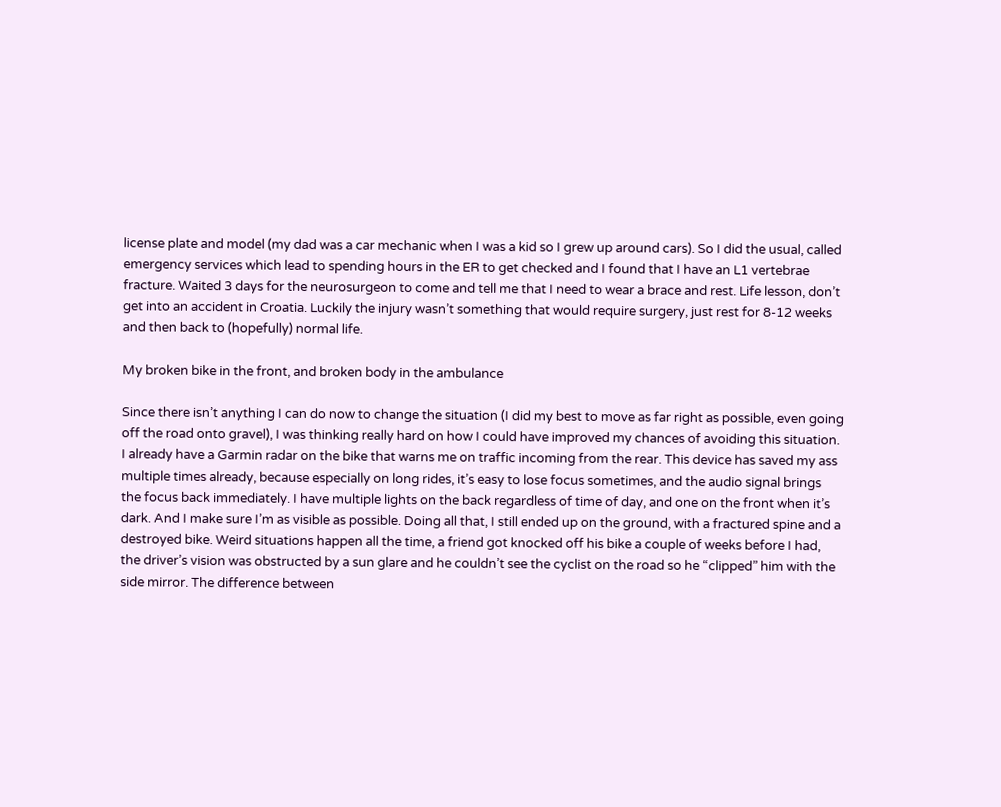license plate and model (my dad was a car mechanic when I was a kid so I grew up around cars). So I did the usual, called emergency services which lead to spending hours in the ER to get checked and I found that I have an L1 vertebrae fracture. Waited 3 days for the neurosurgeon to come and tell me that I need to wear a brace and rest. Life lesson, don’t get into an accident in Croatia. Luckily the injury wasn’t something that would require surgery, just rest for 8-12 weeks and then back to (hopefully) normal life.

My broken bike in the front, and broken body in the ambulance

Since there isn’t anything I can do now to change the situation (I did my best to move as far right as possible, even going off the road onto gravel), I was thinking really hard on how I could have improved my chances of avoiding this situation. I already have a Garmin radar on the bike that warns me on traffic incoming from the rear. This device has saved my ass multiple times already, because especially on long rides, it’s easy to lose focus sometimes, and the audio signal brings the focus back immediately. I have multiple lights on the back regardless of time of day, and one on the front when it’s dark. And I make sure I’m as visible as possible. Doing all that, I still ended up on the ground, with a fractured spine and a destroyed bike. Weird situations happen all the time, a friend got knocked off his bike a couple of weeks before I had, the driver’s vision was obstructed by a sun glare and he couldn’t see the cyclist on the road so he “clipped” him with the side mirror. The difference between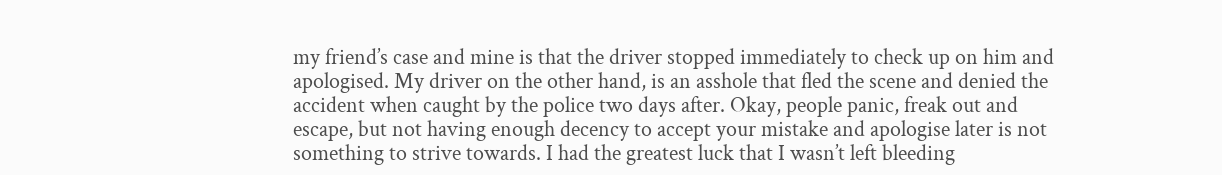my friend’s case and mine is that the driver stopped immediately to check up on him and apologised. My driver on the other hand, is an asshole that fled the scene and denied the accident when caught by the police two days after. Okay, people panic, freak out and escape, but not having enough decency to accept your mistake and apologise later is not something to strive towards. I had the greatest luck that I wasn’t left bleeding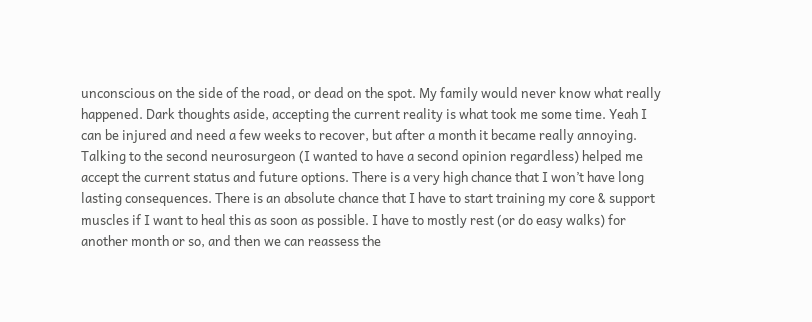unconscious on the side of the road, or dead on the spot. My family would never know what really happened. Dark thoughts aside, accepting the current reality is what took me some time. Yeah I can be injured and need a few weeks to recover, but after a month it became really annoying. Talking to the second neurosurgeon (I wanted to have a second opinion regardless) helped me accept the current status and future options. There is a very high chance that I won’t have long lasting consequences. There is an absolute chance that I have to start training my core & support muscles if I want to heal this as soon as possible. I have to mostly rest (or do easy walks) for another month or so, and then we can reassess the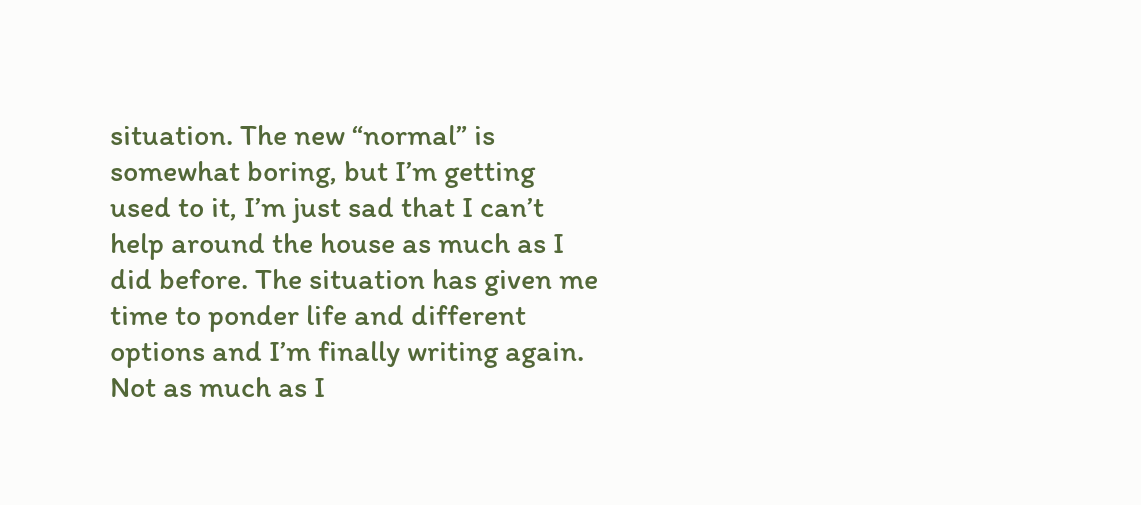situation. The new “normal” is somewhat boring, but I’m getting used to it, I’m just sad that I can’t help around the house as much as I did before. The situation has given me time to ponder life and different options and I’m finally writing again. Not as much as I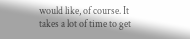would like, of course. It takes a lot of time to get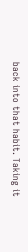back into that habit. Taking it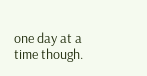one day at a time though.